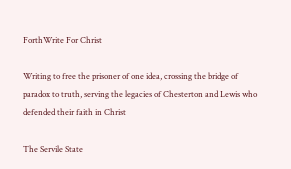ForthWrite For Christ

Writing to free the prisoner of one idea, crossing the bridge of paradox to truth, serving the legacies of Chesterton and Lewis who defended their faith in Christ

The Servile State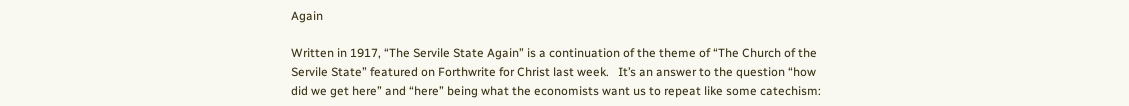Again

Written in 1917, “The Servile State Again” is a continuation of the theme of “The Church of the Servile State” featured on Forthwrite for Christ last week.   It’s an answer to the question “how did we get here” and “here” being what the economists want us to repeat like some catechism: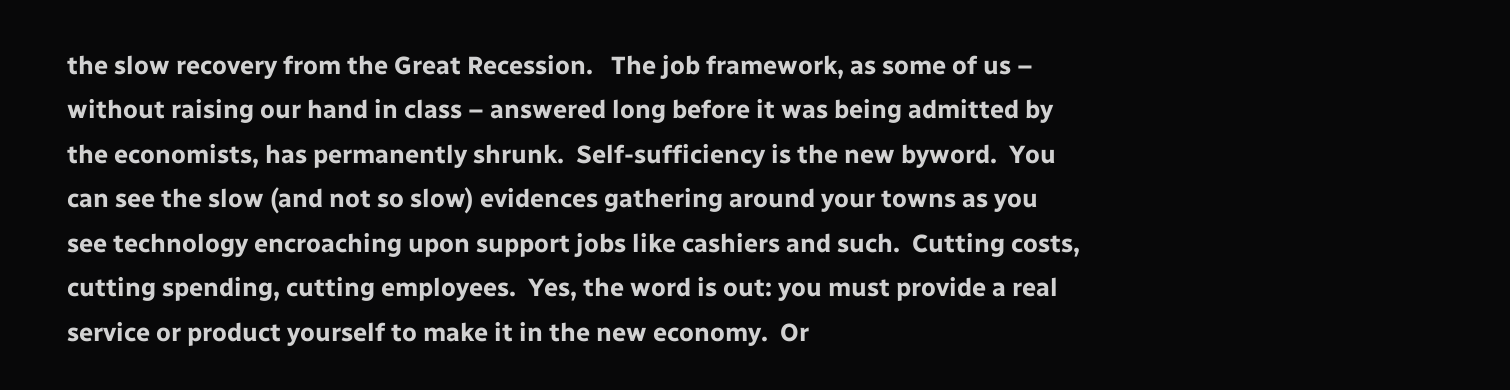the slow recovery from the Great Recession.   The job framework, as some of us – without raising our hand in class – answered long before it was being admitted by the economists, has permanently shrunk.  Self-sufficiency is the new byword.  You can see the slow (and not so slow) evidences gathering around your towns as you see technology encroaching upon support jobs like cashiers and such.  Cutting costs, cutting spending, cutting employees.  Yes, the word is out: you must provide a real service or product yourself to make it in the new economy.  Or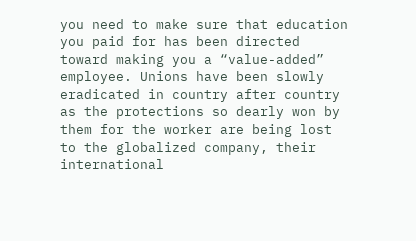you need to make sure that education you paid for has been directed toward making you a “value-added” employee. Unions have been slowly eradicated in country after country as the protections so dearly won by them for the worker are being lost to the globalized company, their international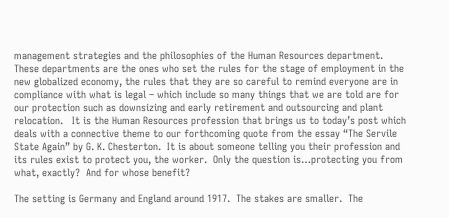management strategies and the philosophies of the Human Resources department.   These departments are the ones who set the rules for the stage of employment in the new globalized economy, the rules that they are so careful to remind everyone are in compliance with what is legal – which include so many things that we are told are for our protection such as downsizing and early retirement and outsourcing and plant relocation.   It is the Human Resources profession that brings us to today’s post which deals with a connective theme to our forthcoming quote from the essay “The Servile State Again” by G. K. Chesterton.  It is about someone telling you their profession and its rules exist to protect you, the worker.  Only the question is…protecting you from what, exactly?  And for whose benefit?

The setting is Germany and England around 1917.  The stakes are smaller.  The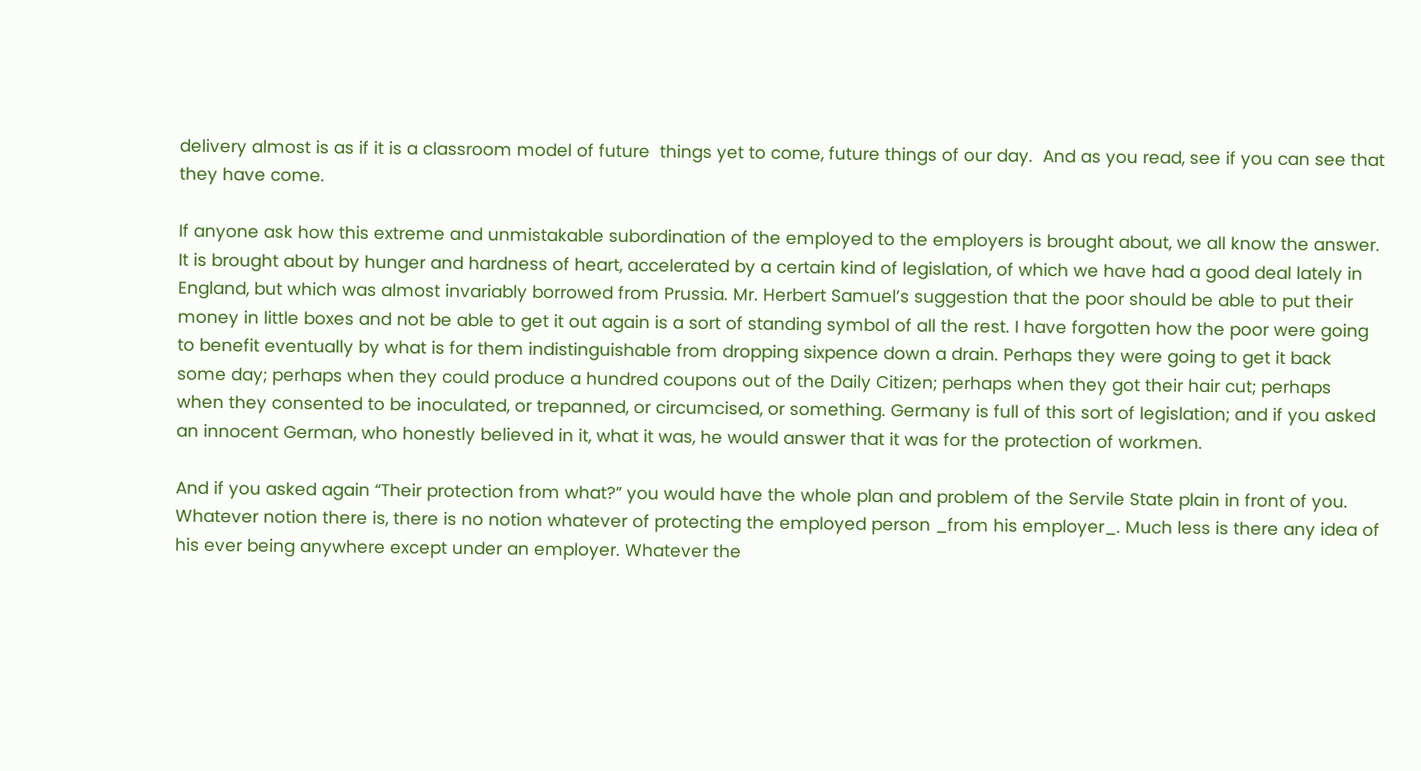delivery almost is as if it is a classroom model of future  things yet to come, future things of our day.  And as you read, see if you can see that they have come.

If anyone ask how this extreme and unmistakable subordination of the employed to the employers is brought about, we all know the answer. It is brought about by hunger and hardness of heart, accelerated by a certain kind of legislation, of which we have had a good deal lately in England, but which was almost invariably borrowed from Prussia. Mr. Herbert Samuel’s suggestion that the poor should be able to put their money in little boxes and not be able to get it out again is a sort of standing symbol of all the rest. I have forgotten how the poor were going to benefit eventually by what is for them indistinguishable from dropping sixpence down a drain. Perhaps they were going to get it back some day; perhaps when they could produce a hundred coupons out of the Daily Citizen; perhaps when they got their hair cut; perhaps when they consented to be inoculated, or trepanned, or circumcised, or something. Germany is full of this sort of legislation; and if you asked an innocent German, who honestly believed in it, what it was, he would answer that it was for the protection of workmen.

And if you asked again “Their protection from what?” you would have the whole plan and problem of the Servile State plain in front of you. Whatever notion there is, there is no notion whatever of protecting the employed person _from his employer_. Much less is there any idea of his ever being anywhere except under an employer. Whatever the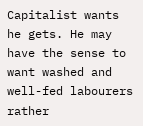Capitalist wants he gets. He may have the sense to want washed and well-fed labourers rather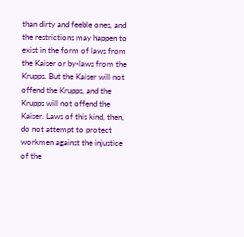than dirty and feeble ones, and the restrictions may happen to exist in the form of laws from the Kaiser or by-laws from the Krupps. But the Kaiser will not offend the Krupps, and the Krupps will not offend the Kaiser. Laws of this kind, then, do not attempt to protect workmen against the injustice of the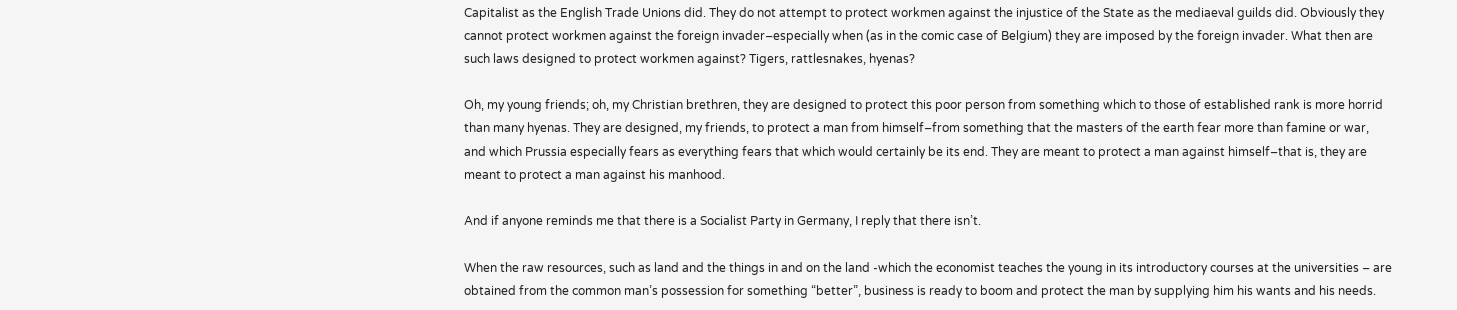Capitalist as the English Trade Unions did. They do not attempt to protect workmen against the injustice of the State as the mediaeval guilds did. Obviously they cannot protect workmen against the foreign invader–especially when (as in the comic case of Belgium) they are imposed by the foreign invader. What then are such laws designed to protect workmen against? Tigers, rattlesnakes, hyenas?

Oh, my young friends; oh, my Christian brethren, they are designed to protect this poor person from something which to those of established rank is more horrid than many hyenas. They are designed, my friends, to protect a man from himself–from something that the masters of the earth fear more than famine or war, and which Prussia especially fears as everything fears that which would certainly be its end. They are meant to protect a man against himself–that is, they are meant to protect a man against his manhood.

And if anyone reminds me that there is a Socialist Party in Germany, I reply that there isn’t.

When the raw resources, such as land and the things in and on the land -which the economist teaches the young in its introductory courses at the universities – are obtained from the common man’s possession for something “better”, business is ready to boom and protect the man by supplying him his wants and his needs.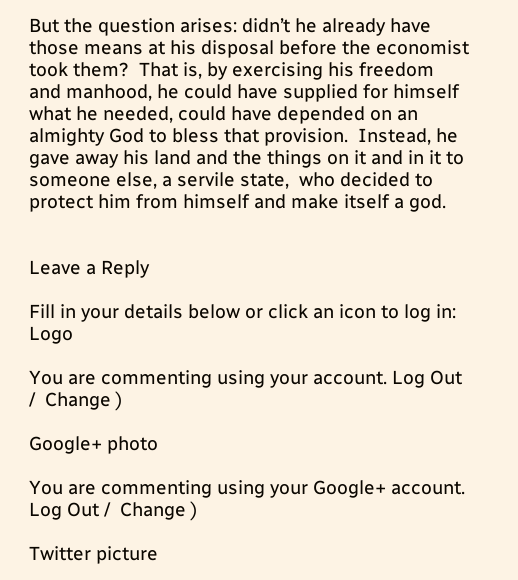But the question arises: didn’t he already have those means at his disposal before the economist took them?  That is, by exercising his freedom and manhood, he could have supplied for himself what he needed, could have depended on an almighty God to bless that provision.  Instead, he gave away his land and the things on it and in it to someone else, a servile state,  who decided to protect him from himself and make itself a god.


Leave a Reply

Fill in your details below or click an icon to log in: Logo

You are commenting using your account. Log Out /  Change )

Google+ photo

You are commenting using your Google+ account. Log Out /  Change )

Twitter picture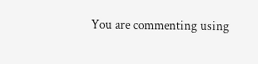You are commenting using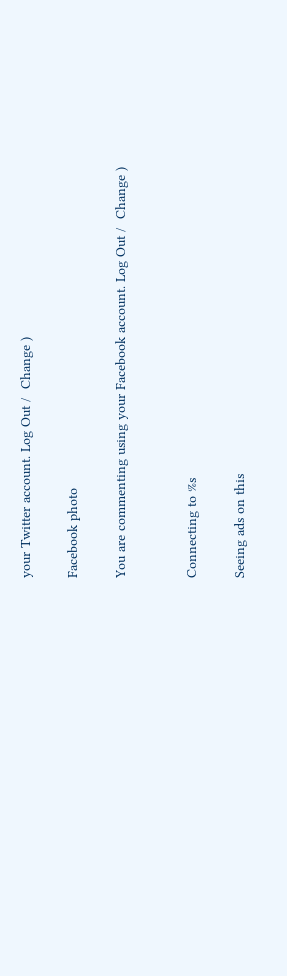your Twitter account. Log Out /  Change )

Facebook photo

You are commenting using your Facebook account. Log Out /  Change )


Connecting to %s

Seeing ads on this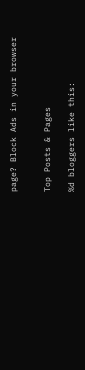page? Block Ads in your browser


Top Posts & Pages

%d bloggers like this: